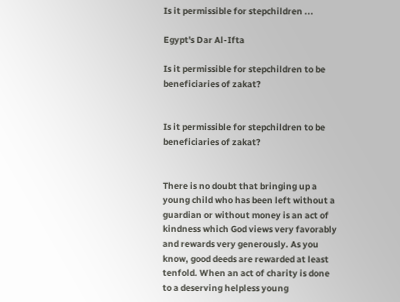Is it permissible for stepchildren ...

Egypt's Dar Al-Ifta

Is it permissible for stepchildren to be beneficiaries of zakat?


Is it permissible for stepchildren to be beneficiaries of zakat?


There is no doubt that bringing up a young child who has been left without a guardian or without money is an act of kindness which God views very favorably and rewards very generously. As you know, good deeds are rewarded at least tenfold. When an act of charity is done to a deserving helpless young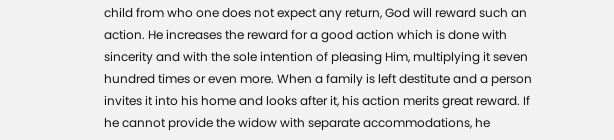child from who one does not expect any return, God will reward such an action. He increases the reward for a good action which is done with sincerity and with the sole intention of pleasing Him, multiplying it seven hundred times or even more. When a family is left destitute and a person invites it into his home and looks after it, his action merits great reward. If he cannot provide the widow with separate accommodations, he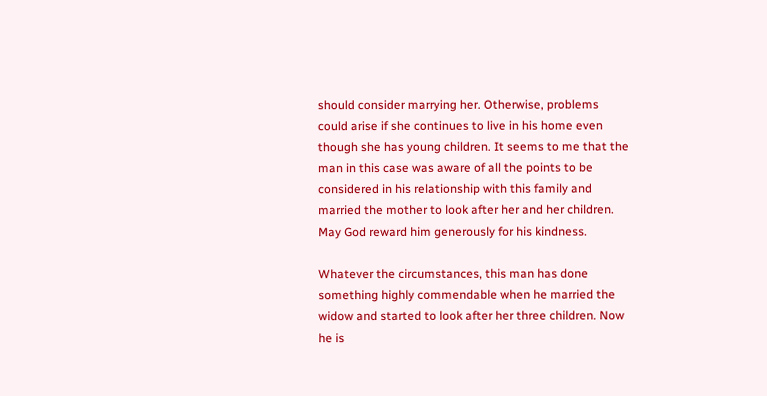should consider marrying her. Otherwise, problems could arise if she continues to live in his home even though she has young children. It seems to me that the man in this case was aware of all the points to be considered in his relationship with this family and married the mother to look after her and her children. May God reward him generously for his kindness.

Whatever the circumstances, this man has done something highly commendable when he married the widow and started to look after her three children. Now he is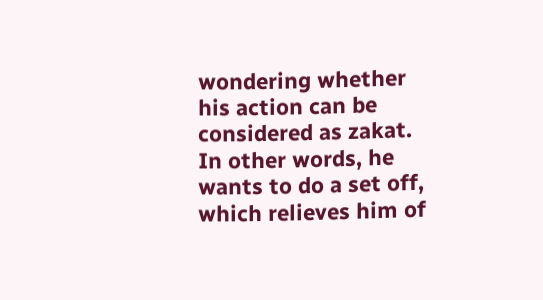wondering whether his action can be considered as zakat. In other words, he wants to do a set off, which relieves him of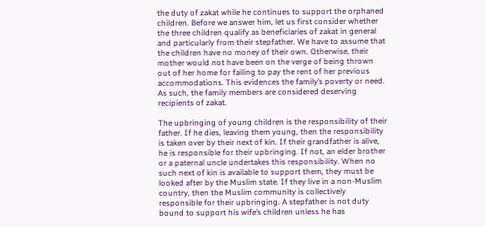the duty of zakat while he continues to support the orphaned children. Before we answer him, let us first consider whether the three children qualify as beneficiaries of zakat in general and particularly from their stepfather. We have to assume that the children have no money of their own. Otherwise, their mother would not have been on the verge of being thrown out of her home for failing to pay the rent of her previous accommodations. This evidences the family’s poverty or need. As such, the family members are considered deserving recipients of zakat.

The upbringing of young children is the responsibility of their father. If he dies, leaving them young, then the responsibility is taken over by their next of kin. If their grandfather is alive, he is responsible for their upbringing. If not, an elder brother or a paternal uncle undertakes this responsibility. When no such next of kin is available to support them, they must be looked after by the Muslim state. If they live in a non-Muslim country, then the Muslim community is collectively responsible for their upbringing. A stepfather is not duty bound to support his wife’s children unless he has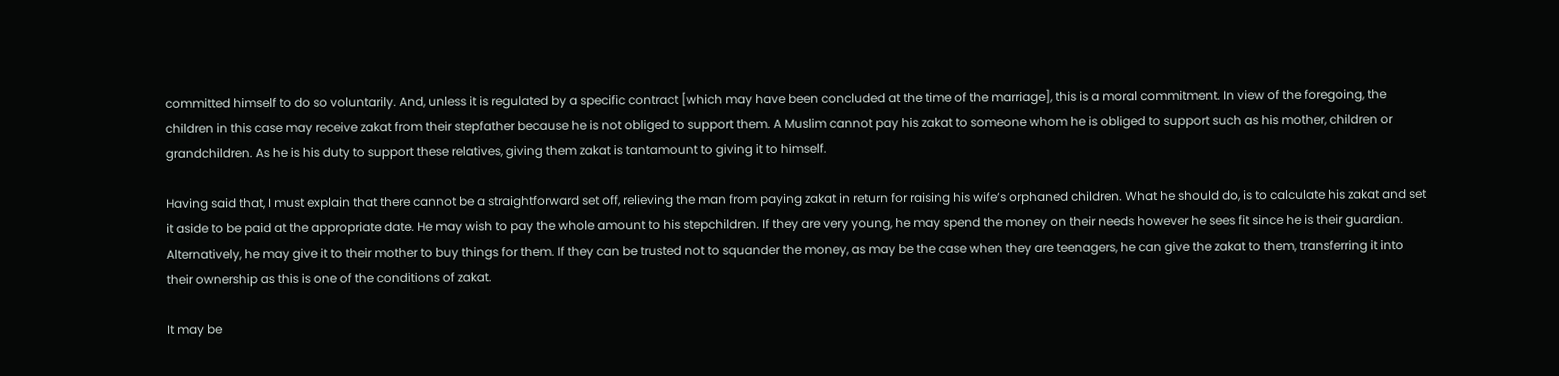committed himself to do so voluntarily. And, unless it is regulated by a specific contract [which may have been concluded at the time of the marriage], this is a moral commitment. In view of the foregoing, the children in this case may receive zakat from their stepfather because he is not obliged to support them. A Muslim cannot pay his zakat to someone whom he is obliged to support such as his mother, children or grandchildren. As he is his duty to support these relatives, giving them zakat is tantamount to giving it to himself.

Having said that, I must explain that there cannot be a straightforward set off, relieving the man from paying zakat in return for raising his wife’s orphaned children. What he should do, is to calculate his zakat and set it aside to be paid at the appropriate date. He may wish to pay the whole amount to his stepchildren. If they are very young, he may spend the money on their needs however he sees fit since he is their guardian. Alternatively, he may give it to their mother to buy things for them. If they can be trusted not to squander the money, as may be the case when they are teenagers, he can give the zakat to them, transferring it into their ownership as this is one of the conditions of zakat.

It may be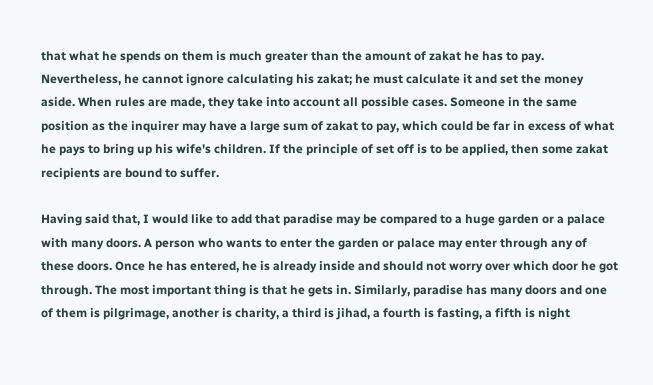that what he spends on them is much greater than the amount of zakat he has to pay. Nevertheless, he cannot ignore calculating his zakat; he must calculate it and set the money aside. When rules are made, they take into account all possible cases. Someone in the same position as the inquirer may have a large sum of zakat to pay, which could be far in excess of what he pays to bring up his wife's children. If the principle of set off is to be applied, then some zakat recipients are bound to suffer.

Having said that, I would like to add that paradise may be compared to a huge garden or a palace with many doors. A person who wants to enter the garden or palace may enter through any of these doors. Once he has entered, he is already inside and should not worry over which door he got through. The most important thing is that he gets in. Similarly, paradise has many doors and one of them is pilgrimage, another is charity, a third is jihad, a fourth is fasting, a fifth is night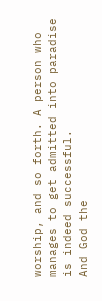worship, and so forth. A person who manages to get admitted into paradise is indeed successful.
And God the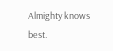Almighty knows best.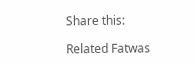Share this:

Related Fatwas